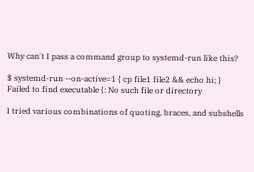Why can't I pass a command group to systemd-run like this?

$ systemd-run --on-active=1 { cp file1 file2 && echo hi; }
Failed to find executable {: No such file or directory

I tried various combinations of quoting, braces, and subshells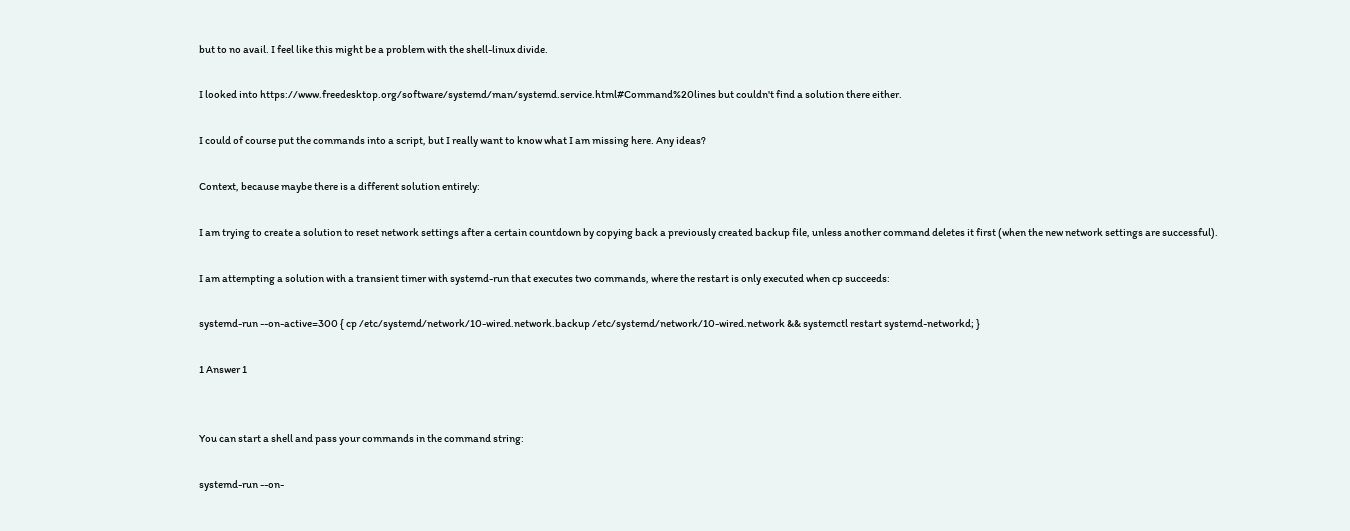but to no avail. I feel like this might be a problem with the shell-linux divide.

I looked into https://www.freedesktop.org/software/systemd/man/systemd.service.html#Command%20lines but couldn't find a solution there either.

I could of course put the commands into a script, but I really want to know what I am missing here. Any ideas?

Context, because maybe there is a different solution entirely:

I am trying to create a solution to reset network settings after a certain countdown by copying back a previously created backup file, unless another command deletes it first (when the new network settings are successful).

I am attempting a solution with a transient timer with systemd-run that executes two commands, where the restart is only executed when cp succeeds:

systemd-run --on-active=300 { cp /etc/systemd/network/10-wired.network.backup /etc/systemd/network/10-wired.network && systemctl restart systemd-networkd; }

1 Answer 1


You can start a shell and pass your commands in the command string:

systemd-run --on-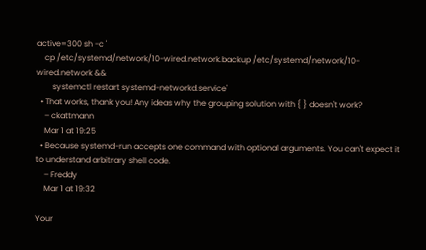active=300 sh -c '
    cp /etc/systemd/network/10-wired.network.backup /etc/systemd/network/10-wired.network &&
        systemctl restart systemd-networkd.service'
  • That works, thank you! Any ideas why the grouping solution with { } doesn't work?
    – ckattmann
    Mar 1 at 19:25
  • Because systemd-run accepts one command with optional arguments. You can't expect it to understand arbitrary shell code.
    – Freddy
    Mar 1 at 19:32

Your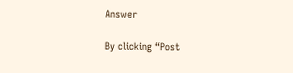Answer

By clicking “Post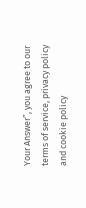Your Answer”, you agree to our terms of service, privacy policy and cookie policy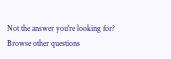Not the answer you're looking for? Browse other questions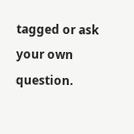tagged or ask your own question.